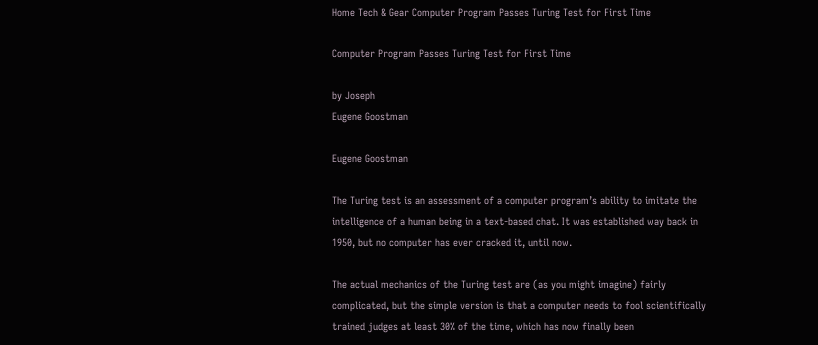Home Tech & Gear Computer Program Passes Turing Test for First Time

Computer Program Passes Turing Test for First Time

by Joseph
Eugene Goostman

Eugene Goostman

The Turing test is an assessment of a computer program’s ability to imitate the intelligence of a human being in a text-based chat. It was established way back in 1950, but no computer has ever cracked it, until now.

The actual mechanics of the Turing test are (as you might imagine) fairly complicated, but the simple version is that a computer needs to fool scientifically trained judges at least 30% of the time, which has now finally been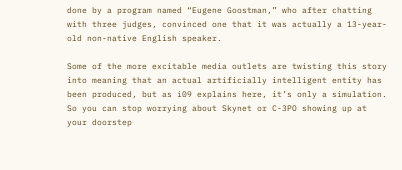done by a program named “Eugene Goostman,” who after chatting with three judges, convinced one that it was actually a 13-year-old non-native English speaker.

Some of the more excitable media outlets are twisting this story into meaning that an actual artificially intelligent entity has been produced, but as i09 explains here, it’s only a simulation. So you can stop worrying about Skynet or C-3PO showing up at your doorstep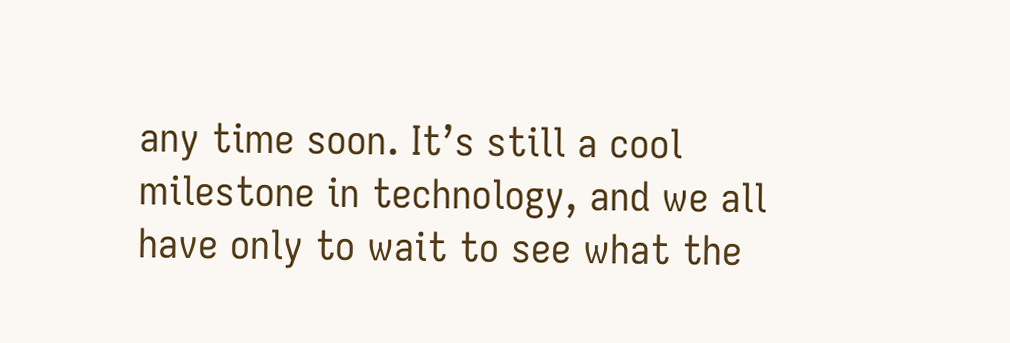any time soon. It’s still a cool milestone in technology, and we all have only to wait to see what the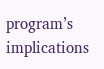program’s implications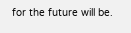for the future will be.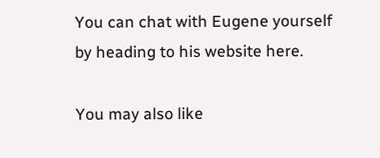You can chat with Eugene yourself by heading to his website here.

You may also like